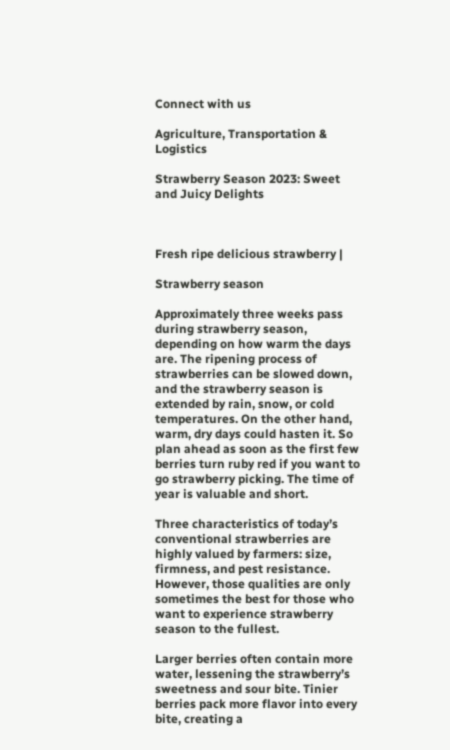Connect with us

Agriculture, Transportation & Logistics

Strawberry Season 2023: Sweet and Juicy Delights



Fresh ripe delicious strawberry |

Strawberry season

Approximately three weeks pass during strawberry season, depending on how warm the days are. The ripening process of strawberries can be slowed down, and the strawberry season is extended by rain, snow, or cold temperatures. On the other hand, warm, dry days could hasten it. So plan ahead as soon as the first few berries turn ruby red if you want to go strawberry picking. The time of year is valuable and short.

Three characteristics of today’s conventional strawberries are highly valued by farmers: size, firmness, and pest resistance. However, those qualities are only sometimes the best for those who want to experience strawberry season to the fullest.

Larger berries often contain more water, lessening the strawberry’s sweetness and sour bite. Tinier berries pack more flavor into every bite, creating a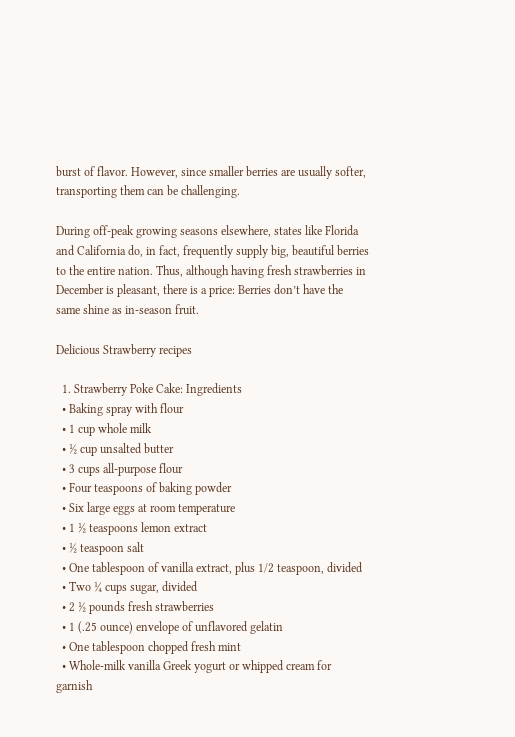burst of flavor. However, since smaller berries are usually softer, transporting them can be challenging.

During off-peak growing seasons elsewhere, states like Florida and California do, in fact, frequently supply big, beautiful berries to the entire nation. Thus, although having fresh strawberries in December is pleasant, there is a price: Berries don’t have the same shine as in-season fruit.

Delicious Strawberry recipes

  1. Strawberry Poke Cake: Ingredients
  • Baking spray with flour
  • 1 cup whole milk
  • ½ cup unsalted butter
  • 3 cups all-purpose flour
  • Four teaspoons of baking powder
  • Six large eggs at room temperature
  • 1 ½ teaspoons lemon extract
  • ½ teaspoon salt
  • One tablespoon of vanilla extract, plus 1/2 teaspoon, divided
  • Two ¼ cups sugar, divided
  • 2 ½ pounds fresh strawberries
  • 1 (.25 ounce) envelope of unflavored gelatin
  • One tablespoon chopped fresh mint
  • Whole-milk vanilla Greek yogurt or whipped cream for garnish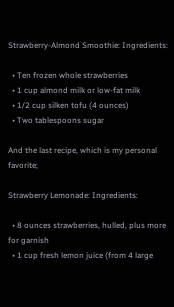Strawberry-Almond Smoothie: Ingredients:

  • Ten frozen whole strawberries
  • 1 cup almond milk or low-fat milk
  • 1/2 cup silken tofu (4 ounces)
  • Two tablespoons sugar

And the last recipe, which is my personal favorite;

Strawberry Lemonade: Ingredients:

  • 8 ounces strawberries, hulled, plus more for garnish
  • 1 cup fresh lemon juice (from 4 large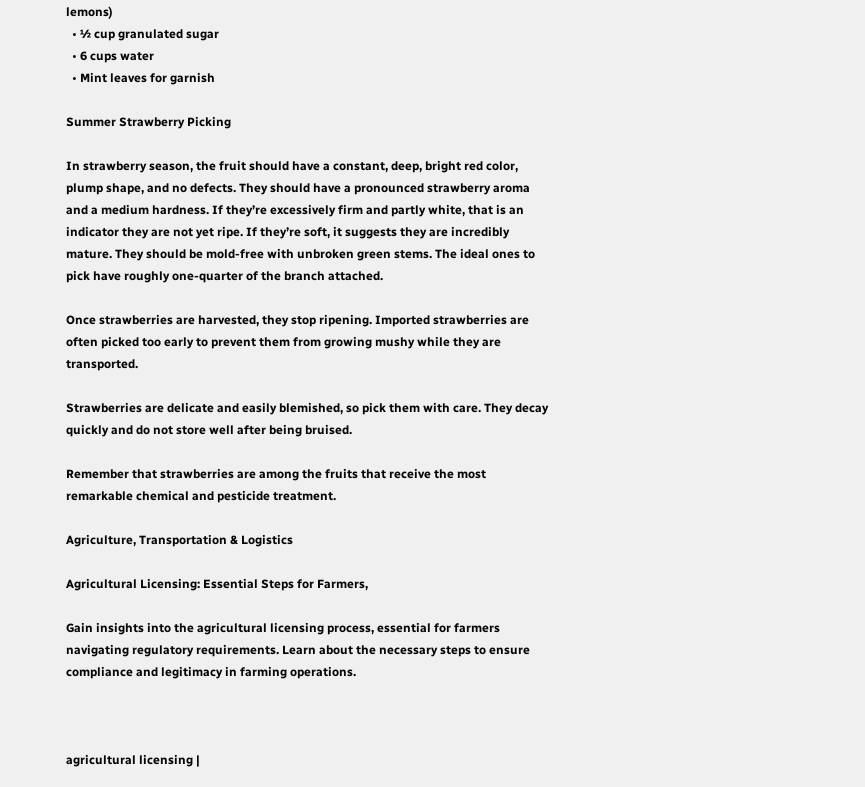lemons)
  • ½ cup granulated sugar
  • 6 cups water
  • Mint leaves for garnish

Summer Strawberry Picking

In strawberry season, the fruit should have a constant, deep, bright red color, plump shape, and no defects. They should have a pronounced strawberry aroma and a medium hardness. If they’re excessively firm and partly white, that is an indicator they are not yet ripe. If they’re soft, it suggests they are incredibly mature. They should be mold-free with unbroken green stems. The ideal ones to pick have roughly one-quarter of the branch attached.

Once strawberries are harvested, they stop ripening. Imported strawberries are often picked too early to prevent them from growing mushy while they are transported.

Strawberries are delicate and easily blemished, so pick them with care. They decay quickly and do not store well after being bruised.

Remember that strawberries are among the fruits that receive the most remarkable chemical and pesticide treatment.

Agriculture, Transportation & Logistics

Agricultural Licensing: Essential Steps for Farmers,

Gain insights into the agricultural licensing process, essential for farmers navigating regulatory requirements. Learn about the necessary steps to ensure compliance and legitimacy in farming operations.



agricultural licensing |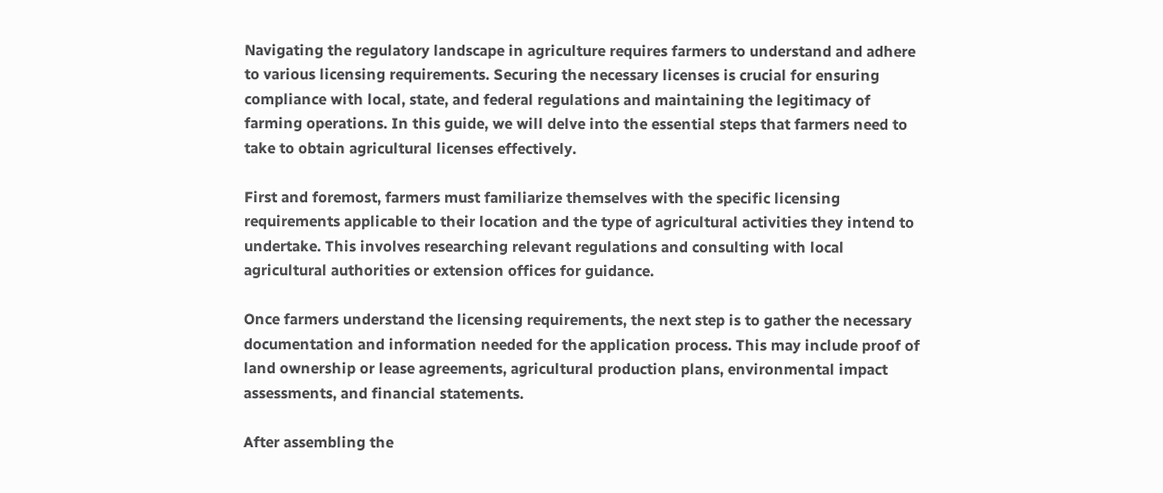Navigating the regulatory landscape in agriculture requires farmers to understand and adhere to various licensing requirements. Securing the necessary licenses is crucial for ensuring compliance with local, state, and federal regulations and maintaining the legitimacy of farming operations. In this guide, we will delve into the essential steps that farmers need to take to obtain agricultural licenses effectively.

First and foremost, farmers must familiarize themselves with the specific licensing requirements applicable to their location and the type of agricultural activities they intend to undertake. This involves researching relevant regulations and consulting with local agricultural authorities or extension offices for guidance.

Once farmers understand the licensing requirements, the next step is to gather the necessary documentation and information needed for the application process. This may include proof of land ownership or lease agreements, agricultural production plans, environmental impact assessments, and financial statements.

After assembling the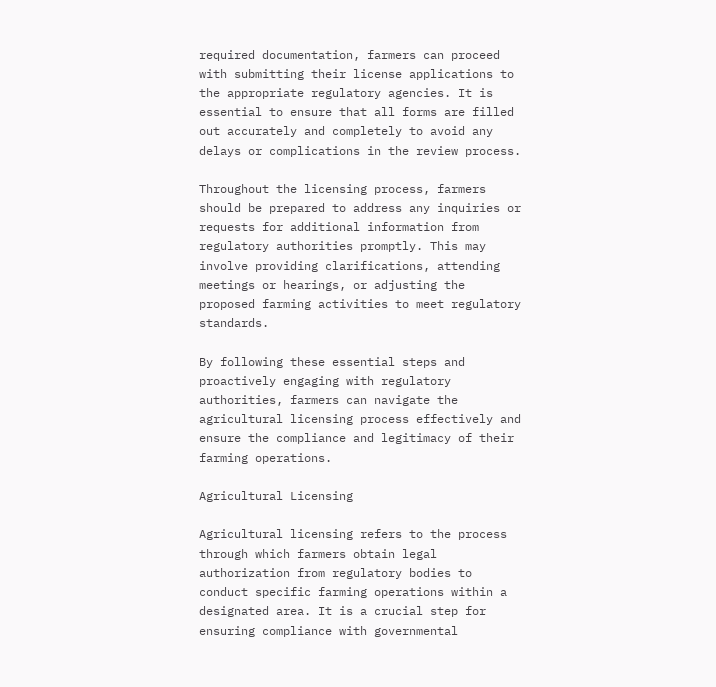required documentation, farmers can proceed with submitting their license applications to the appropriate regulatory agencies. It is essential to ensure that all forms are filled out accurately and completely to avoid any delays or complications in the review process.

Throughout the licensing process, farmers should be prepared to address any inquiries or requests for additional information from regulatory authorities promptly. This may involve providing clarifications, attending meetings or hearings, or adjusting the proposed farming activities to meet regulatory standards.

By following these essential steps and proactively engaging with regulatory authorities, farmers can navigate the agricultural licensing process effectively and ensure the compliance and legitimacy of their farming operations.

Agricultural Licensing

Agricultural licensing refers to the process through which farmers obtain legal authorization from regulatory bodies to conduct specific farming operations within a designated area. It is a crucial step for ensuring compliance with governmental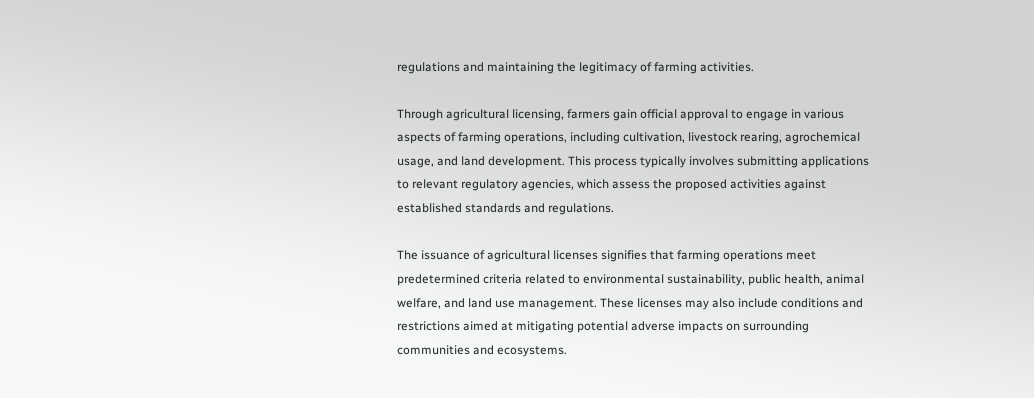regulations and maintaining the legitimacy of farming activities.

Through agricultural licensing, farmers gain official approval to engage in various aspects of farming operations, including cultivation, livestock rearing, agrochemical usage, and land development. This process typically involves submitting applications to relevant regulatory agencies, which assess the proposed activities against established standards and regulations.

The issuance of agricultural licenses signifies that farming operations meet predetermined criteria related to environmental sustainability, public health, animal welfare, and land use management. These licenses may also include conditions and restrictions aimed at mitigating potential adverse impacts on surrounding communities and ecosystems.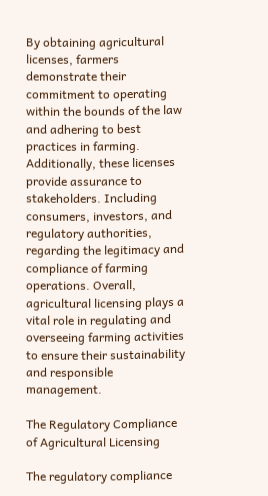By obtaining agricultural licenses, farmers demonstrate their commitment to operating within the bounds of the law and adhering to best practices in farming. Additionally, these licenses provide assurance to stakeholders. Including consumers, investors, and regulatory authorities, regarding the legitimacy and compliance of farming operations. Overall, agricultural licensing plays a vital role in regulating and overseeing farming activities to ensure their sustainability and responsible management.

The Regulatory Compliance of Agricultural Licensing

The regulatory compliance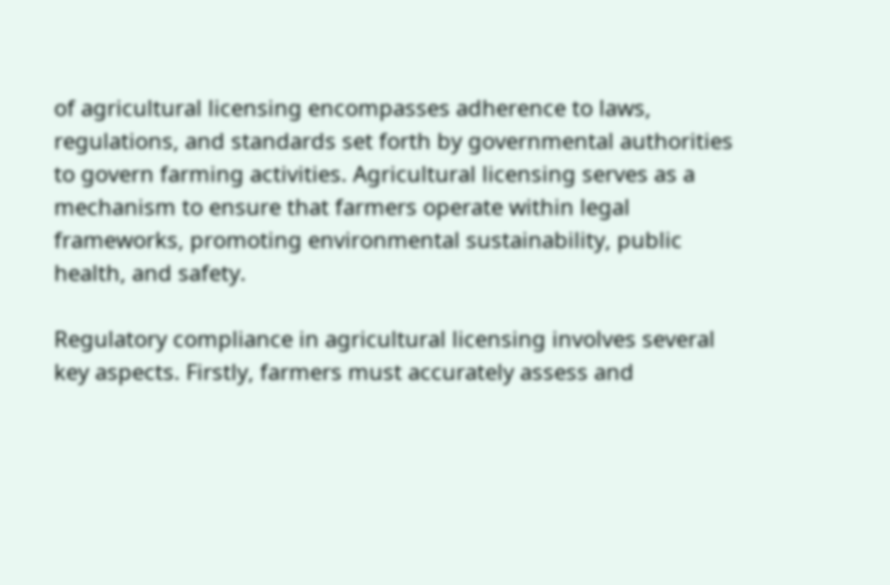of agricultural licensing encompasses adherence to laws, regulations, and standards set forth by governmental authorities to govern farming activities. Agricultural licensing serves as a mechanism to ensure that farmers operate within legal frameworks, promoting environmental sustainability, public health, and safety.

Regulatory compliance in agricultural licensing involves several key aspects. Firstly, farmers must accurately assess and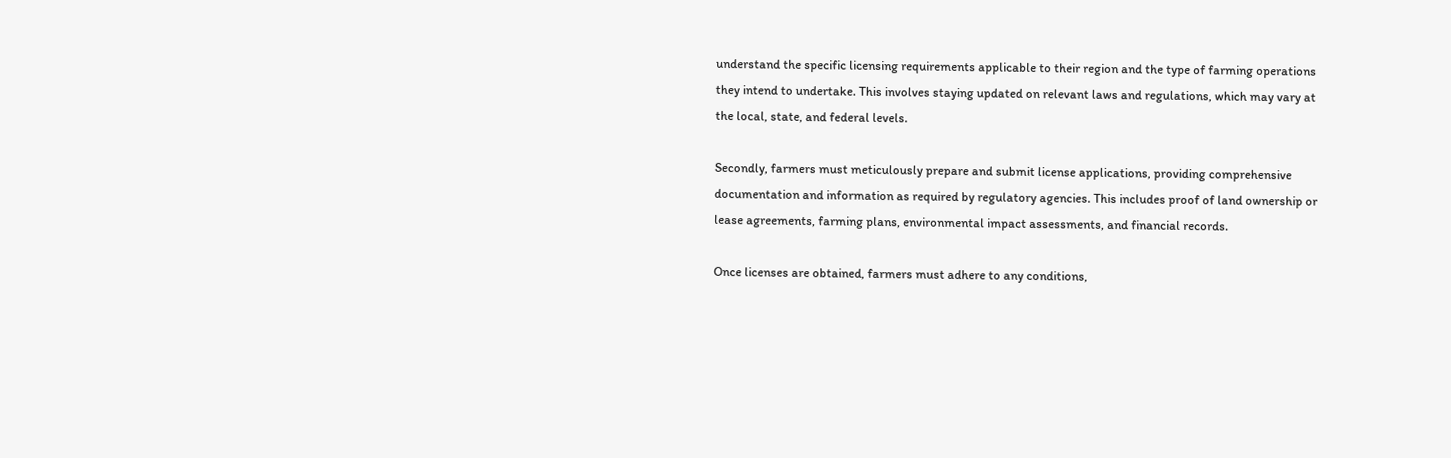understand the specific licensing requirements applicable to their region and the type of farming operations they intend to undertake. This involves staying updated on relevant laws and regulations, which may vary at the local, state, and federal levels.

Secondly, farmers must meticulously prepare and submit license applications, providing comprehensive documentation and information as required by regulatory agencies. This includes proof of land ownership or lease agreements, farming plans, environmental impact assessments, and financial records.

Once licenses are obtained, farmers must adhere to any conditions,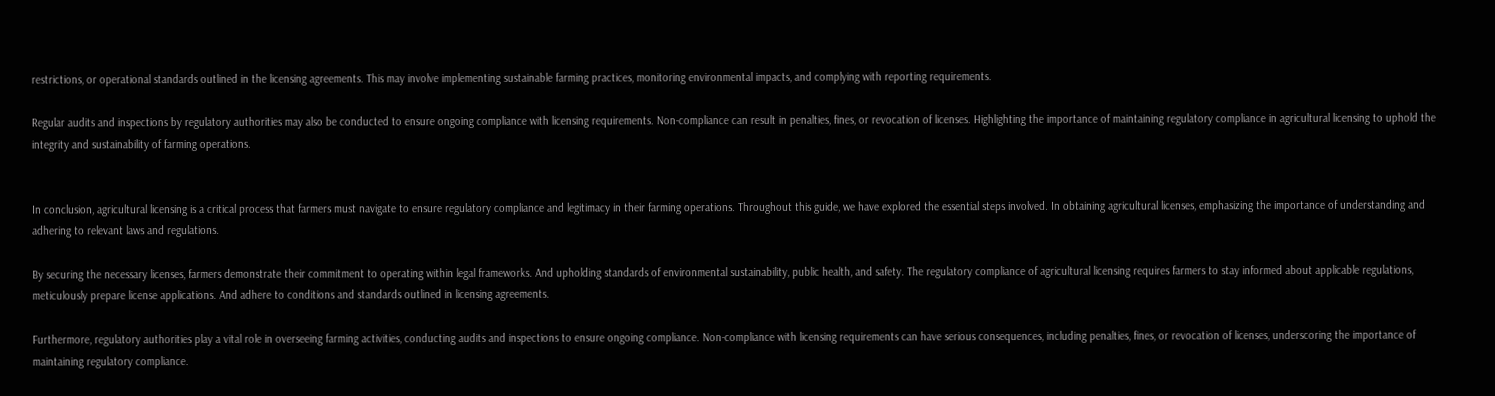restrictions, or operational standards outlined in the licensing agreements. This may involve implementing sustainable farming practices, monitoring environmental impacts, and complying with reporting requirements.

Regular audits and inspections by regulatory authorities may also be conducted to ensure ongoing compliance with licensing requirements. Non-compliance can result in penalties, fines, or revocation of licenses. Highlighting the importance of maintaining regulatory compliance in agricultural licensing to uphold the integrity and sustainability of farming operations.


In conclusion, agricultural licensing is a critical process that farmers must navigate to ensure regulatory compliance and legitimacy in their farming operations. Throughout this guide, we have explored the essential steps involved. In obtaining agricultural licenses, emphasizing the importance of understanding and adhering to relevant laws and regulations.

By securing the necessary licenses, farmers demonstrate their commitment to operating within legal frameworks. And upholding standards of environmental sustainability, public health, and safety. The regulatory compliance of agricultural licensing requires farmers to stay informed about applicable regulations, meticulously prepare license applications. And adhere to conditions and standards outlined in licensing agreements.

Furthermore, regulatory authorities play a vital role in overseeing farming activities, conducting audits and inspections to ensure ongoing compliance. Non-compliance with licensing requirements can have serious consequences, including penalties, fines, or revocation of licenses, underscoring the importance of maintaining regulatory compliance.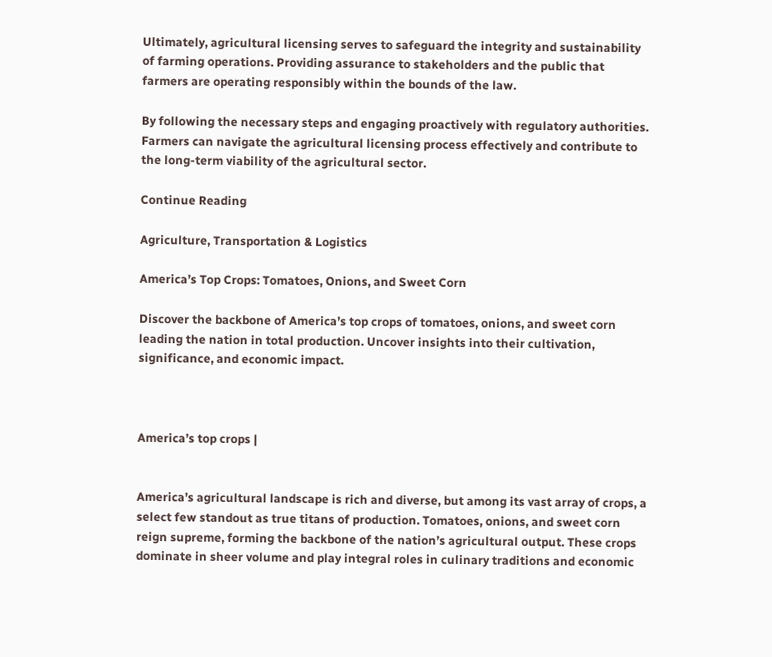Ultimately, agricultural licensing serves to safeguard the integrity and sustainability of farming operations. Providing assurance to stakeholders and the public that farmers are operating responsibly within the bounds of the law.

By following the necessary steps and engaging proactively with regulatory authorities. Farmers can navigate the agricultural licensing process effectively and contribute to the long-term viability of the agricultural sector.

Continue Reading

Agriculture, Transportation & Logistics

America’s Top Crops: Tomatoes, Onions, and Sweet Corn

Discover the backbone of America’s top crops of tomatoes, onions, and sweet corn leading the nation in total production. Uncover insights into their cultivation, significance, and economic impact.



America’s top crops |


America’s agricultural landscape is rich and diverse, but among its vast array of crops, a select few standout as true titans of production. Tomatoes, onions, and sweet corn reign supreme, forming the backbone of the nation’s agricultural output. These crops dominate in sheer volume and play integral roles in culinary traditions and economic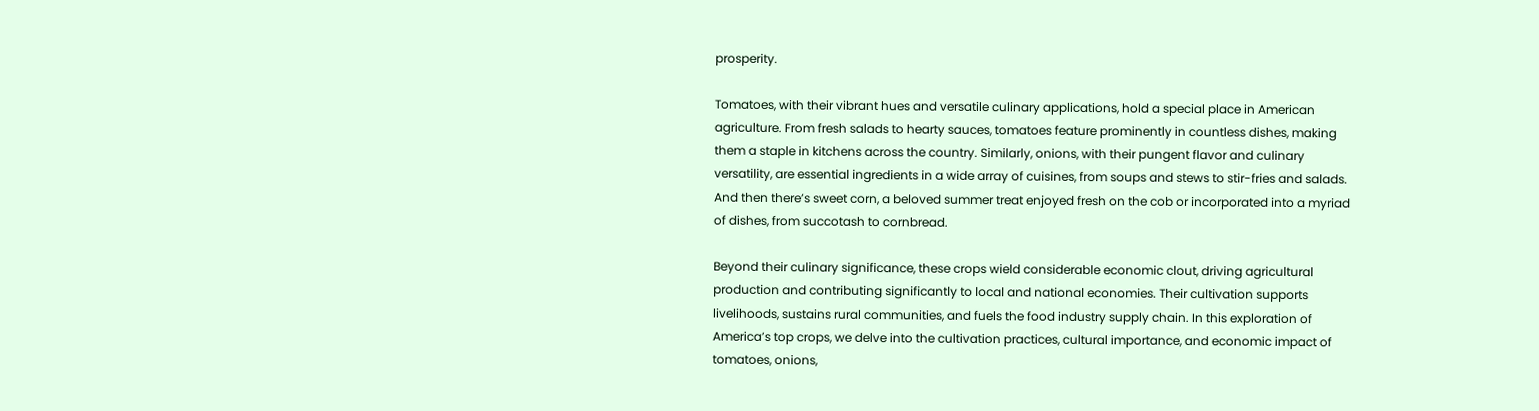prosperity.

Tomatoes, with their vibrant hues and versatile culinary applications, hold a special place in American agriculture. From fresh salads to hearty sauces, tomatoes feature prominently in countless dishes, making them a staple in kitchens across the country. Similarly, onions, with their pungent flavor and culinary versatility, are essential ingredients in a wide array of cuisines, from soups and stews to stir-fries and salads. And then there’s sweet corn, a beloved summer treat enjoyed fresh on the cob or incorporated into a myriad of dishes, from succotash to cornbread.

Beyond their culinary significance, these crops wield considerable economic clout, driving agricultural production and contributing significantly to local and national economies. Their cultivation supports livelihoods, sustains rural communities, and fuels the food industry supply chain. In this exploration of America’s top crops, we delve into the cultivation practices, cultural importance, and economic impact of tomatoes, onions,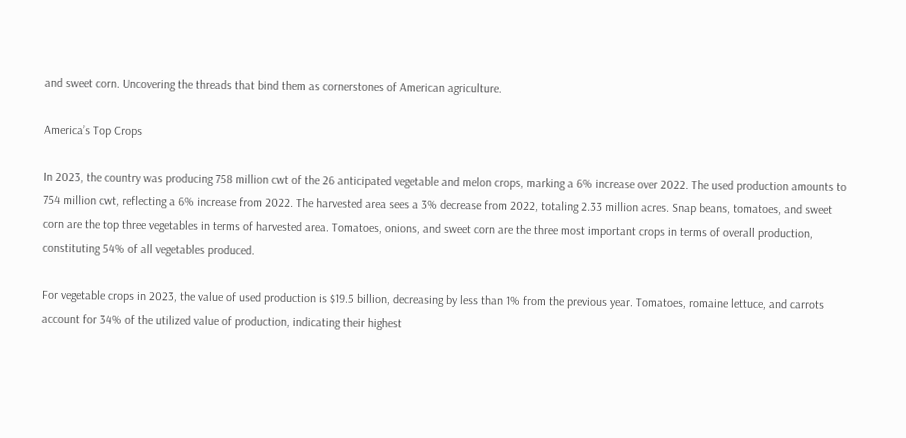and sweet corn. Uncovering the threads that bind them as cornerstones of American agriculture.

America’s Top Crops

In 2023, the country was producing 758 million cwt of the 26 anticipated vegetable and melon crops, marking a 6% increase over 2022. The used production amounts to 754 million cwt, reflecting a 6% increase from 2022. The harvested area sees a 3% decrease from 2022, totaling 2.33 million acres. Snap beans, tomatoes, and sweet corn are the top three vegetables in terms of harvested area. Tomatoes, onions, and sweet corn are the three most important crops in terms of overall production, constituting 54% of all vegetables produced.

For vegetable crops in 2023, the value of used production is $19.5 billion, decreasing by less than 1% from the previous year. Tomatoes, romaine lettuce, and carrots account for 34% of the utilized value of production, indicating their highest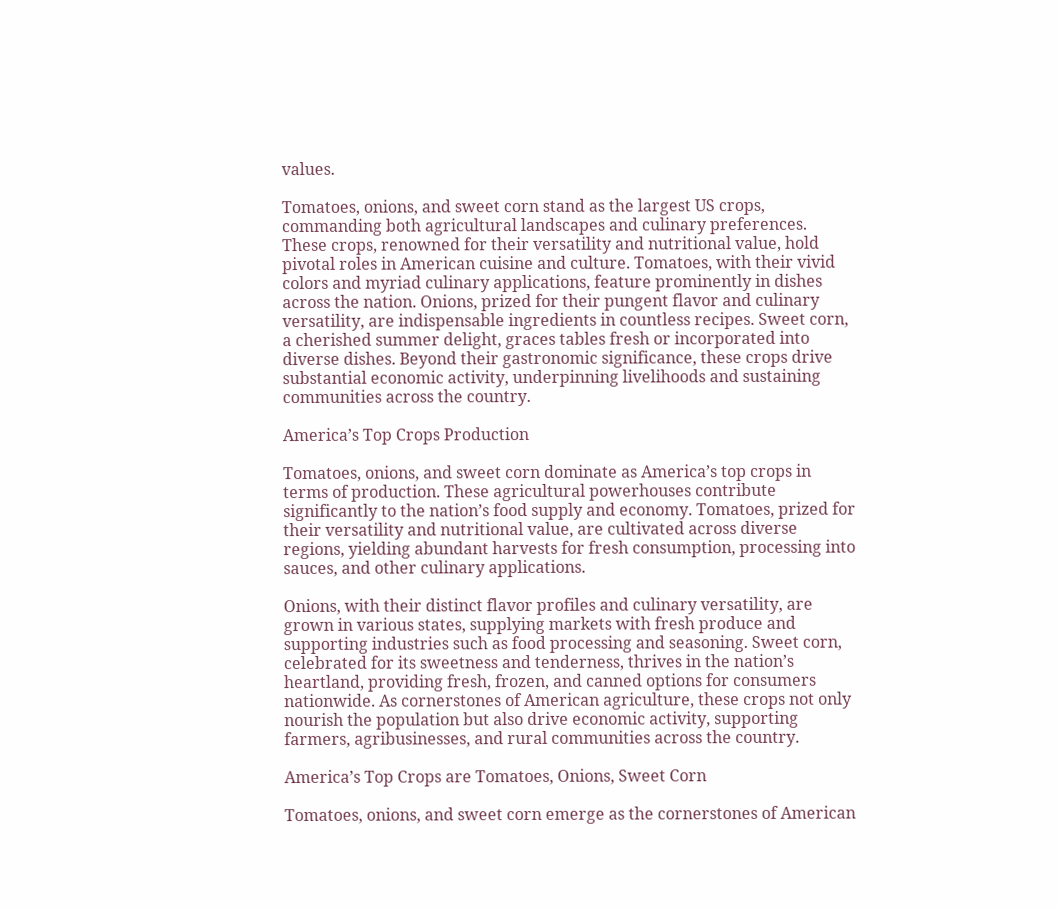values.

Tomatoes, onions, and sweet corn stand as the largest US crops, commanding both agricultural landscapes and culinary preferences. These crops, renowned for their versatility and nutritional value, hold pivotal roles in American cuisine and culture. Tomatoes, with their vivid colors and myriad culinary applications, feature prominently in dishes across the nation. Onions, prized for their pungent flavor and culinary versatility, are indispensable ingredients in countless recipes. Sweet corn, a cherished summer delight, graces tables fresh or incorporated into diverse dishes. Beyond their gastronomic significance, these crops drive substantial economic activity, underpinning livelihoods and sustaining communities across the country.

America’s Top Crops Production

Tomatoes, onions, and sweet corn dominate as America’s top crops in terms of production. These agricultural powerhouses contribute significantly to the nation’s food supply and economy. Tomatoes, prized for their versatility and nutritional value, are cultivated across diverse regions, yielding abundant harvests for fresh consumption, processing into sauces, and other culinary applications.

Onions, with their distinct flavor profiles and culinary versatility, are grown in various states, supplying markets with fresh produce and supporting industries such as food processing and seasoning. Sweet corn, celebrated for its sweetness and tenderness, thrives in the nation’s heartland, providing fresh, frozen, and canned options for consumers nationwide. As cornerstones of American agriculture, these crops not only nourish the population but also drive economic activity, supporting farmers, agribusinesses, and rural communities across the country.

America’s Top Crops are Tomatoes, Onions, Sweet Corn

Tomatoes, onions, and sweet corn emerge as the cornerstones of American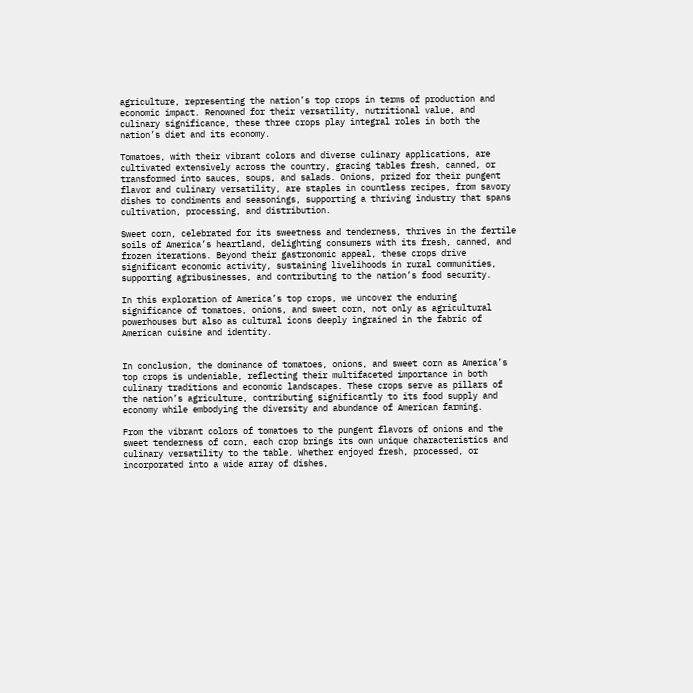agriculture, representing the nation’s top crops in terms of production and economic impact. Renowned for their versatility, nutritional value, and culinary significance, these three crops play integral roles in both the nation’s diet and its economy.

Tomatoes, with their vibrant colors and diverse culinary applications, are cultivated extensively across the country, gracing tables fresh, canned, or transformed into sauces, soups, and salads. Onions, prized for their pungent flavor and culinary versatility, are staples in countless recipes, from savory dishes to condiments and seasonings, supporting a thriving industry that spans cultivation, processing, and distribution.

Sweet corn, celebrated for its sweetness and tenderness, thrives in the fertile soils of America’s heartland, delighting consumers with its fresh, canned, and frozen iterations. Beyond their gastronomic appeal, these crops drive significant economic activity, sustaining livelihoods in rural communities, supporting agribusinesses, and contributing to the nation’s food security.

In this exploration of America’s top crops, we uncover the enduring significance of tomatoes, onions, and sweet corn, not only as agricultural powerhouses but also as cultural icons deeply ingrained in the fabric of American cuisine and identity.


In conclusion, the dominance of tomatoes, onions, and sweet corn as America’s top crops is undeniable, reflecting their multifaceted importance in both culinary traditions and economic landscapes. These crops serve as pillars of the nation’s agriculture, contributing significantly to its food supply and economy while embodying the diversity and abundance of American farming.

From the vibrant colors of tomatoes to the pungent flavors of onions and the sweet tenderness of corn, each crop brings its own unique characteristics and culinary versatility to the table. Whether enjoyed fresh, processed, or incorporated into a wide array of dishes,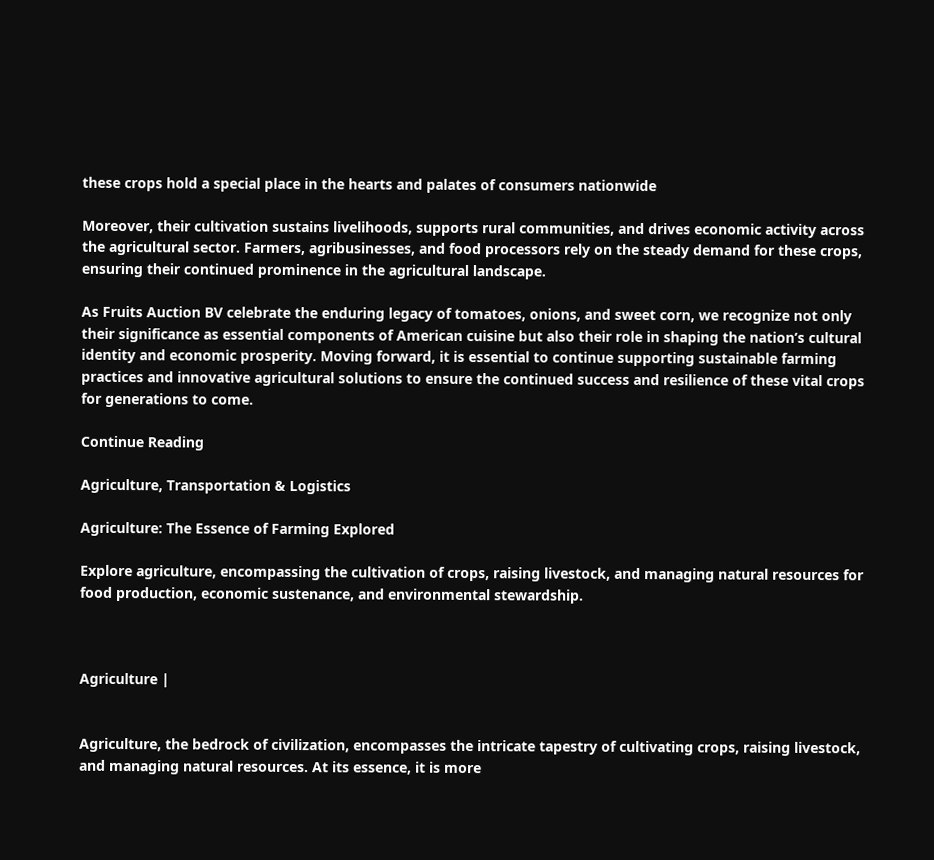these crops hold a special place in the hearts and palates of consumers nationwide

Moreover, their cultivation sustains livelihoods, supports rural communities, and drives economic activity across the agricultural sector. Farmers, agribusinesses, and food processors rely on the steady demand for these crops, ensuring their continued prominence in the agricultural landscape.

As Fruits Auction BV celebrate the enduring legacy of tomatoes, onions, and sweet corn, we recognize not only their significance as essential components of American cuisine but also their role in shaping the nation’s cultural identity and economic prosperity. Moving forward, it is essential to continue supporting sustainable farming practices and innovative agricultural solutions to ensure the continued success and resilience of these vital crops for generations to come.

Continue Reading

Agriculture, Transportation & Logistics

Agriculture: The Essence of Farming Explored

Explore agriculture, encompassing the cultivation of crops, raising livestock, and managing natural resources for food production, economic sustenance, and environmental stewardship.



Agriculture |


Agriculture, the bedrock of civilization, encompasses the intricate tapestry of cultivating crops, raising livestock, and managing natural resources. At its essence, it is more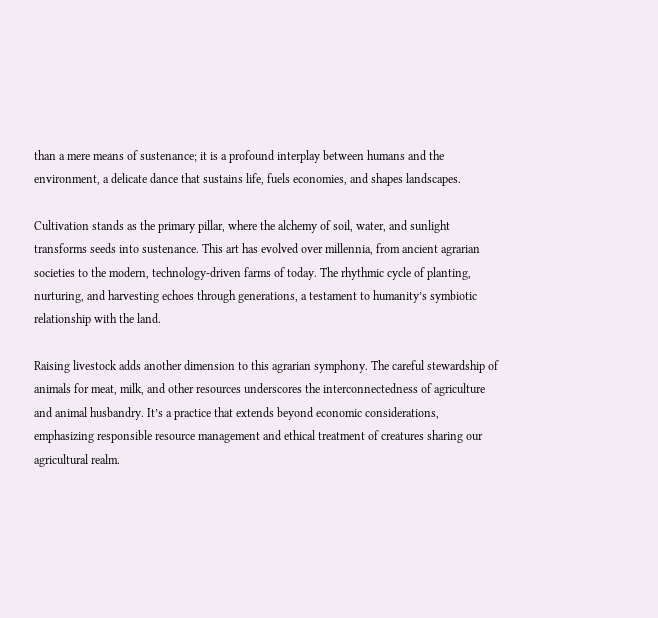than a mere means of sustenance; it is a profound interplay between humans and the environment, a delicate dance that sustains life, fuels economies, and shapes landscapes.

Cultivation stands as the primary pillar, where the alchemy of soil, water, and sunlight transforms seeds into sustenance. This art has evolved over millennia, from ancient agrarian societies to the modern, technology-driven farms of today. The rhythmic cycle of planting, nurturing, and harvesting echoes through generations, a testament to humanity’s symbiotic relationship with the land.

Raising livestock adds another dimension to this agrarian symphony. The careful stewardship of animals for meat, milk, and other resources underscores the interconnectedness of agriculture and animal husbandry. It’s a practice that extends beyond economic considerations, emphasizing responsible resource management and ethical treatment of creatures sharing our agricultural realm.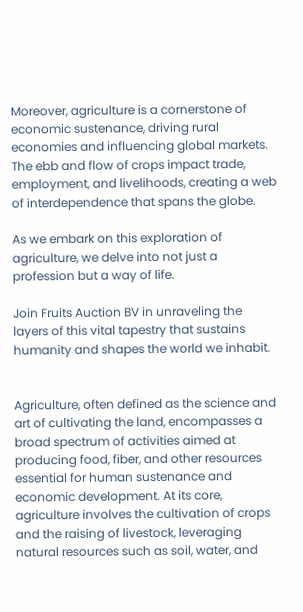Moreover, agriculture is a cornerstone of economic sustenance, driving rural economies and influencing global markets. The ebb and flow of crops impact trade, employment, and livelihoods, creating a web of interdependence that spans the globe.

As we embark on this exploration of agriculture, we delve into not just a profession but a way of life.

Join Fruits Auction BV in unraveling the layers of this vital tapestry that sustains humanity and shapes the world we inhabit.


Agriculture, often defined as the science and art of cultivating the land, encompasses a broad spectrum of activities aimed at producing food, fiber, and other resources essential for human sustenance and economic development. At its core, agriculture involves the cultivation of crops and the raising of livestock, leveraging natural resources such as soil, water, and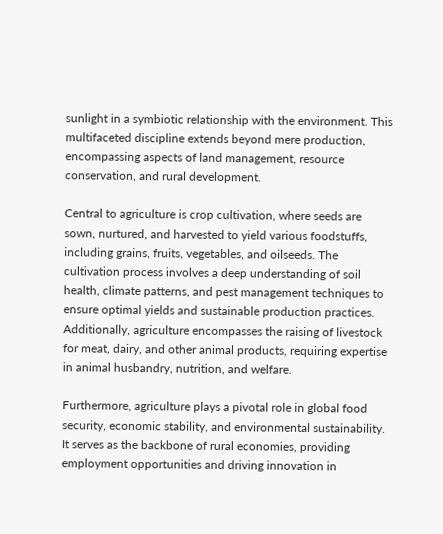sunlight in a symbiotic relationship with the environment. This multifaceted discipline extends beyond mere production, encompassing aspects of land management, resource conservation, and rural development.

Central to agriculture is crop cultivation, where seeds are sown, nurtured, and harvested to yield various foodstuffs, including grains, fruits, vegetables, and oilseeds. The cultivation process involves a deep understanding of soil health, climate patterns, and pest management techniques to ensure optimal yields and sustainable production practices. Additionally, agriculture encompasses the raising of livestock for meat, dairy, and other animal products, requiring expertise in animal husbandry, nutrition, and welfare.

Furthermore, agriculture plays a pivotal role in global food security, economic stability, and environmental sustainability. It serves as the backbone of rural economies, providing employment opportunities and driving innovation in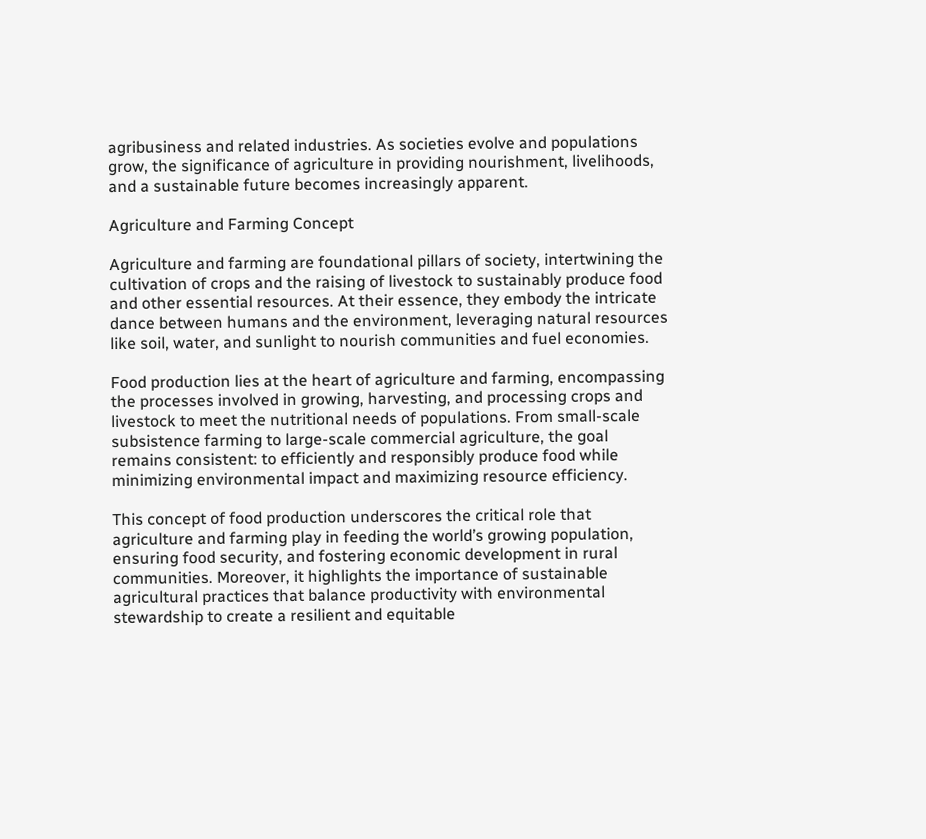agribusiness and related industries. As societies evolve and populations grow, the significance of agriculture in providing nourishment, livelihoods, and a sustainable future becomes increasingly apparent.

Agriculture and Farming Concept

Agriculture and farming are foundational pillars of society, intertwining the cultivation of crops and the raising of livestock to sustainably produce food and other essential resources. At their essence, they embody the intricate dance between humans and the environment, leveraging natural resources like soil, water, and sunlight to nourish communities and fuel economies.

Food production lies at the heart of agriculture and farming, encompassing the processes involved in growing, harvesting, and processing crops and livestock to meet the nutritional needs of populations. From small-scale subsistence farming to large-scale commercial agriculture, the goal remains consistent: to efficiently and responsibly produce food while minimizing environmental impact and maximizing resource efficiency.

This concept of food production underscores the critical role that agriculture and farming play in feeding the world’s growing population, ensuring food security, and fostering economic development in rural communities. Moreover, it highlights the importance of sustainable agricultural practices that balance productivity with environmental stewardship to create a resilient and equitable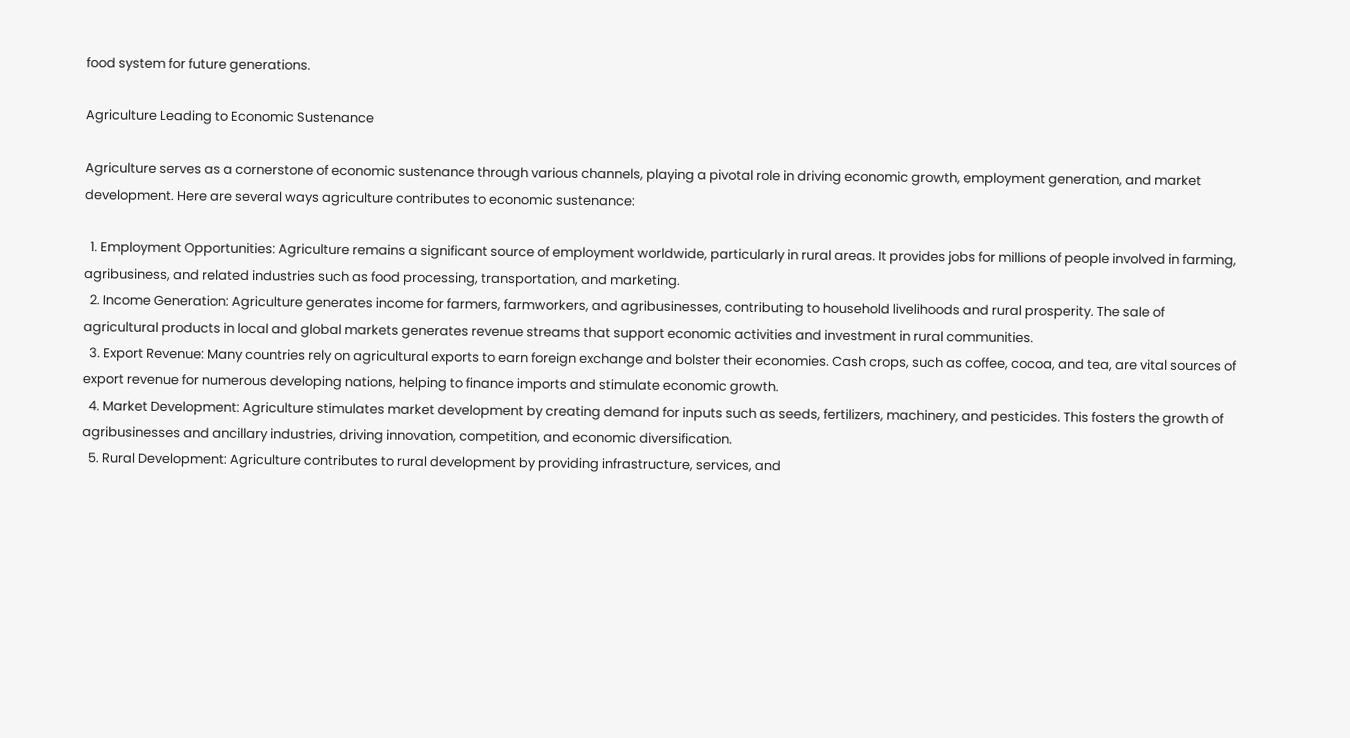food system for future generations.

Agriculture Leading to Economic Sustenance

Agriculture serves as a cornerstone of economic sustenance through various channels, playing a pivotal role in driving economic growth, employment generation, and market development. Here are several ways agriculture contributes to economic sustenance:

  1. Employment Opportunities: Agriculture remains a significant source of employment worldwide, particularly in rural areas. It provides jobs for millions of people involved in farming, agribusiness, and related industries such as food processing, transportation, and marketing.
  2. Income Generation: Agriculture generates income for farmers, farmworkers, and agribusinesses, contributing to household livelihoods and rural prosperity. The sale of agricultural products in local and global markets generates revenue streams that support economic activities and investment in rural communities.
  3. Export Revenue: Many countries rely on agricultural exports to earn foreign exchange and bolster their economies. Cash crops, such as coffee, cocoa, and tea, are vital sources of export revenue for numerous developing nations, helping to finance imports and stimulate economic growth.
  4. Market Development: Agriculture stimulates market development by creating demand for inputs such as seeds, fertilizers, machinery, and pesticides. This fosters the growth of agribusinesses and ancillary industries, driving innovation, competition, and economic diversification.
  5. Rural Development: Agriculture contributes to rural development by providing infrastructure, services, and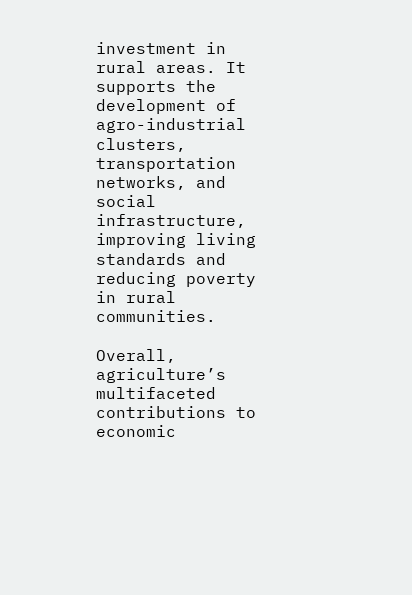investment in rural areas. It supports the development of agro-industrial clusters, transportation networks, and social infrastructure, improving living standards and reducing poverty in rural communities.

Overall, agriculture’s multifaceted contributions to economic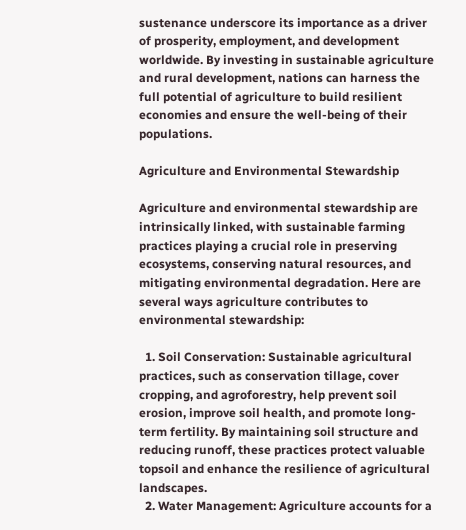sustenance underscore its importance as a driver of prosperity, employment, and development worldwide. By investing in sustainable agriculture and rural development, nations can harness the full potential of agriculture to build resilient economies and ensure the well-being of their populations.

Agriculture and Environmental Stewardship

Agriculture and environmental stewardship are intrinsically linked, with sustainable farming practices playing a crucial role in preserving ecosystems, conserving natural resources, and mitigating environmental degradation. Here are several ways agriculture contributes to environmental stewardship:

  1. Soil Conservation: Sustainable agricultural practices, such as conservation tillage, cover cropping, and agroforestry, help prevent soil erosion, improve soil health, and promote long-term fertility. By maintaining soil structure and reducing runoff, these practices protect valuable topsoil and enhance the resilience of agricultural landscapes.
  2. Water Management: Agriculture accounts for a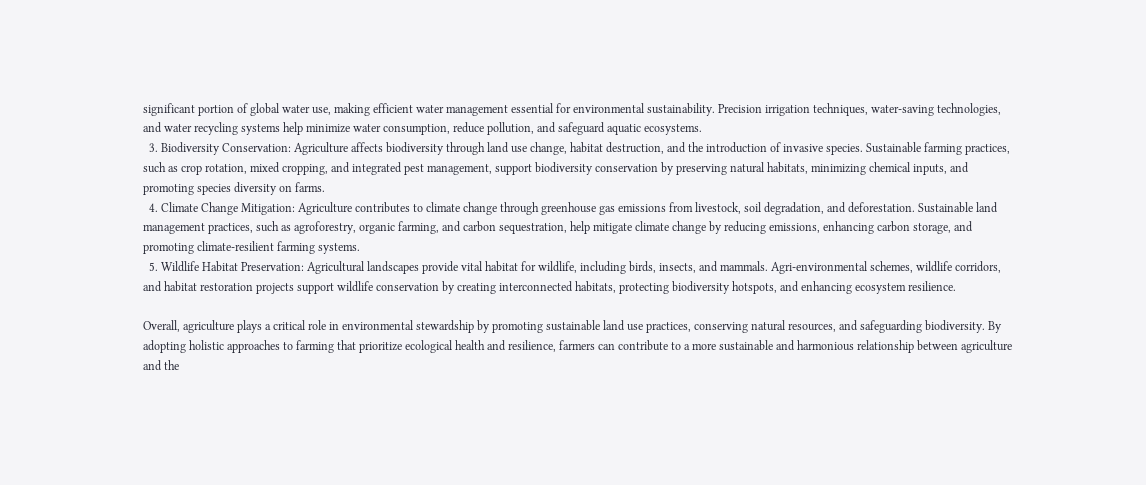significant portion of global water use, making efficient water management essential for environmental sustainability. Precision irrigation techniques, water-saving technologies, and water recycling systems help minimize water consumption, reduce pollution, and safeguard aquatic ecosystems.
  3. Biodiversity Conservation: Agriculture affects biodiversity through land use change, habitat destruction, and the introduction of invasive species. Sustainable farming practices, such as crop rotation, mixed cropping, and integrated pest management, support biodiversity conservation by preserving natural habitats, minimizing chemical inputs, and promoting species diversity on farms.
  4. Climate Change Mitigation: Agriculture contributes to climate change through greenhouse gas emissions from livestock, soil degradation, and deforestation. Sustainable land management practices, such as agroforestry, organic farming, and carbon sequestration, help mitigate climate change by reducing emissions, enhancing carbon storage, and promoting climate-resilient farming systems.
  5. Wildlife Habitat Preservation: Agricultural landscapes provide vital habitat for wildlife, including birds, insects, and mammals. Agri-environmental schemes, wildlife corridors, and habitat restoration projects support wildlife conservation by creating interconnected habitats, protecting biodiversity hotspots, and enhancing ecosystem resilience.

Overall, agriculture plays a critical role in environmental stewardship by promoting sustainable land use practices, conserving natural resources, and safeguarding biodiversity. By adopting holistic approaches to farming that prioritize ecological health and resilience, farmers can contribute to a more sustainable and harmonious relationship between agriculture and the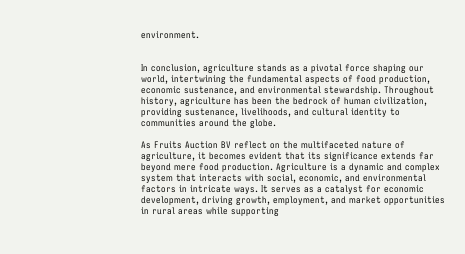environment.


In conclusion, agriculture stands as a pivotal force shaping our world, intertwining the fundamental aspects of food production, economic sustenance, and environmental stewardship. Throughout history, agriculture has been the bedrock of human civilization, providing sustenance, livelihoods, and cultural identity to communities around the globe.

As Fruits Auction BV reflect on the multifaceted nature of agriculture, it becomes evident that its significance extends far beyond mere food production. Agriculture is a dynamic and complex system that interacts with social, economic, and environmental factors in intricate ways. It serves as a catalyst for economic development, driving growth, employment, and market opportunities in rural areas while supporting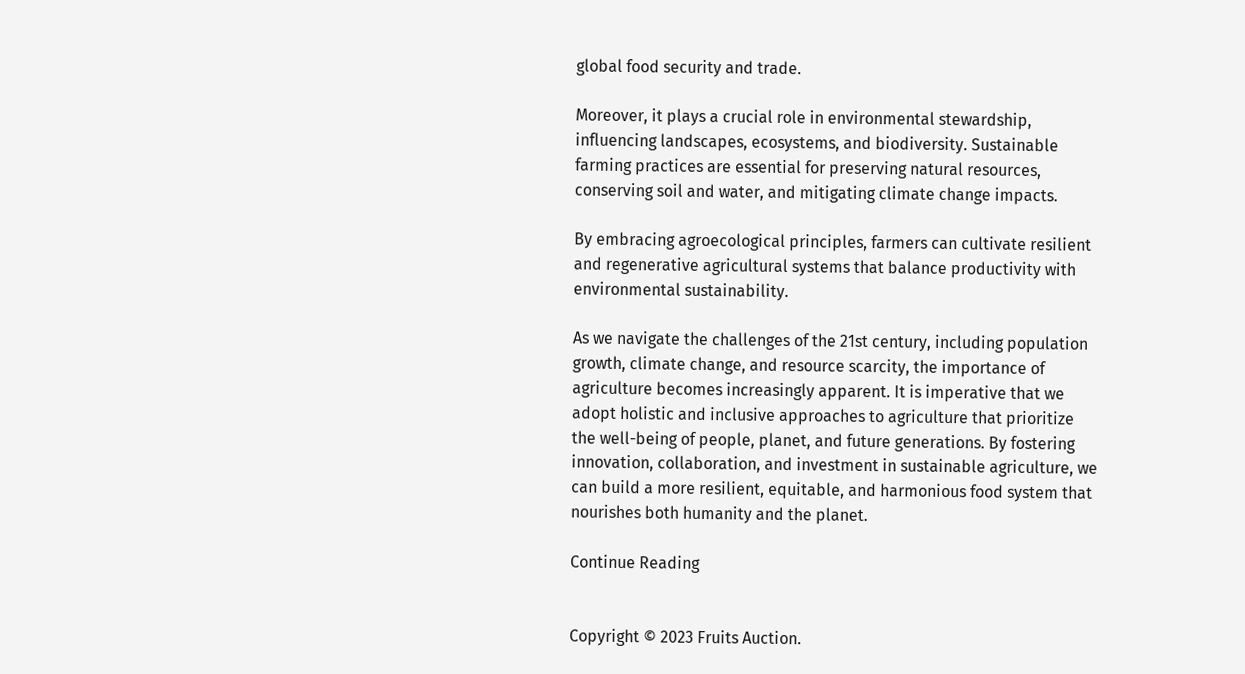global food security and trade.

Moreover, it plays a crucial role in environmental stewardship, influencing landscapes, ecosystems, and biodiversity. Sustainable farming practices are essential for preserving natural resources, conserving soil and water, and mitigating climate change impacts.

By embracing agroecological principles, farmers can cultivate resilient and regenerative agricultural systems that balance productivity with environmental sustainability.

As we navigate the challenges of the 21st century, including population growth, climate change, and resource scarcity, the importance of agriculture becomes increasingly apparent. It is imperative that we adopt holistic and inclusive approaches to agriculture that prioritize the well-being of people, planet, and future generations. By fostering innovation, collaboration, and investment in sustainable agriculture, we can build a more resilient, equitable, and harmonious food system that nourishes both humanity and the planet.

Continue Reading


Copyright © 2023 Fruits Auction.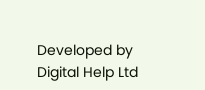Developed by Digital Help Ltd